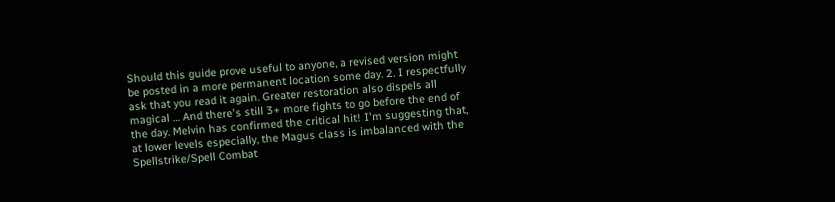Should this guide prove useful to anyone, a revised version might be posted in a more permanent location some day. 2. I respectfully ask that you read it again. Greater restoration also dispels all magical … And there's still 3+ more fights to go before the end of the day. Melvin has confirmed the critical hit! I'm suggesting that, at lower levels especially, the Magus class is imbalanced with the Spellstrike/Spell Combat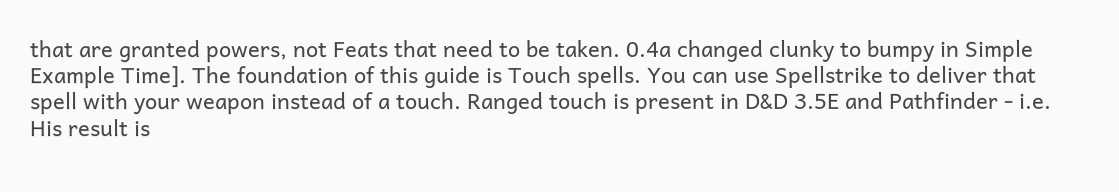that are granted powers, not Feats that need to be taken. 0.4a changed clunky to bumpy in Simple Example Time]. The foundation of this guide is Touch spells. You can use Spellstrike to deliver that spell with your weapon instead of a touch. Ranged touch is present in D&D 3.5E and Pathfinder - i.e. His result is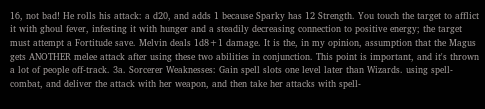16, not bad! He rolls his attack: a d20, and adds 1 because Sparky has 12 Strength. You touch the target to afflict it with ghoul fever, infesting it with hunger and a steadily decreasing connection to positive energy; the target must attempt a Fortitude save. Melvin deals 1d8+1 damage. It is the, in my opinion, assumption that the Magus gets ANOTHER melee attack after using these two abilities in conjunction. This point is important, and it's thrown a lot of people off-track. 3a. Sorcerer Weaknesses: Gain spell slots one level later than Wizards. using spell-combat, and deliver the attack with her weapon, and then take her attacks with spell-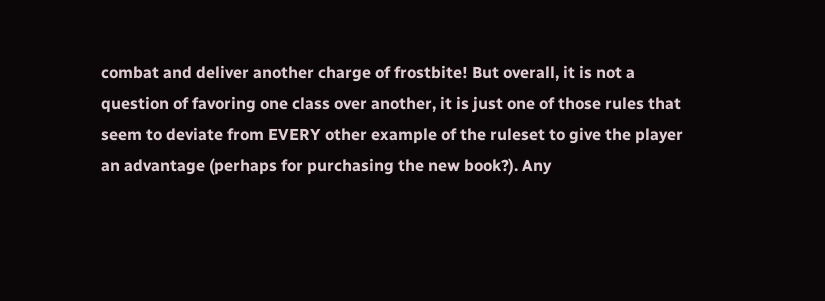combat and deliver another charge of frostbite! But overall, it is not a question of favoring one class over another, it is just one of those rules that seem to deviate from EVERY other example of the ruleset to give the player an advantage (perhaps for purchasing the new book?). Any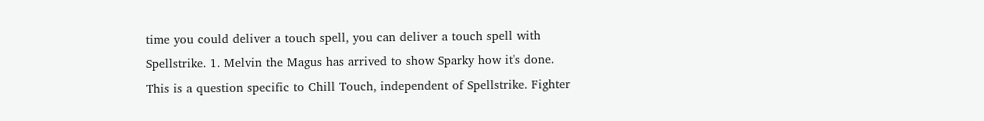time you could deliver a touch spell, you can deliver a touch spell with Spellstrike. 1. Melvin the Magus has arrived to show Sparky how it's done. This is a question specific to Chill Touch, independent of Spellstrike. Fighter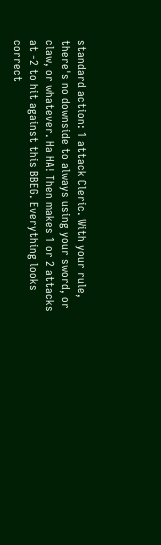standard action: 1 attack Cleric. With your rule, there's no downside to always using your sword, or claw, or whatever. Ha HA! Then makes 1 or 2 attacks at -2 to hit against this BBEG. Everything looks correct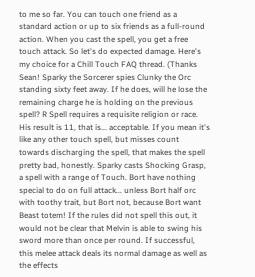to me so far. You can touch one friend as a standard action or up to six friends as a full-round action. When you cast the spell, you get a free touch attack. So let's do expected damage. Here's my choice for a Chill Touch FAQ thread. (Thanks Sean! Sparky the Sorcerer spies Clunky the Orc standing sixty feet away. If he does, will he lose the remaining charge he is holding on the previous spell? R Spell requires a requisite religion or race. His result is 11, that is... acceptable. If you mean it's like any other touch spell, but misses count towards discharging the spell, that makes the spell pretty bad, honestly. Sparky casts Shocking Grasp, a spell with a range of Touch. Bort have nothing special to do on full attack... unless Bort half orc with toothy trait, but Bort not, because Bort want Beast totem! If the rules did not spell this out, it would not be clear that Melvin is able to swing his sword more than once per round. If successful, this melee attack deals its normal damage as well as the effects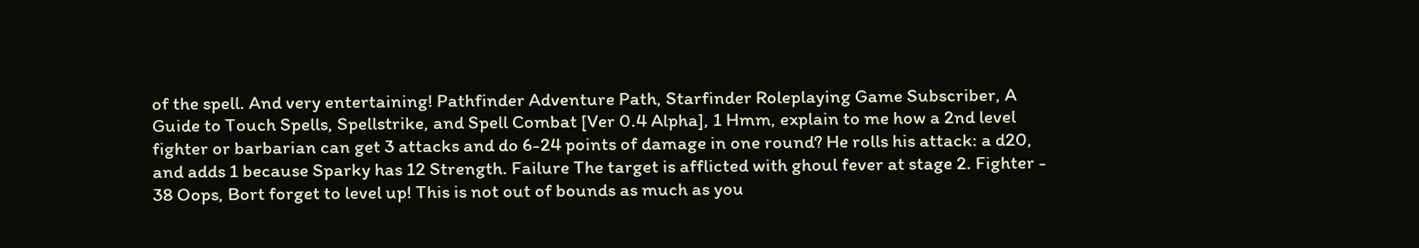of the spell. And very entertaining! Pathfinder Adventure Path, Starfinder Roleplaying Game Subscriber, A Guide to Touch Spells, Spellstrike, and Spell Combat [Ver 0.4 Alpha], 1 Hmm, explain to me how a 2nd level fighter or barbarian can get 3 attacks and do 6-24 points of damage in one round? He rolls his attack: a d20, and adds 1 because Sparky has 12 Strength. Failure The target is afflicted with ghoul fever at stage 2. Fighter - 38 Oops, Bort forget to level up! This is not out of bounds as much as you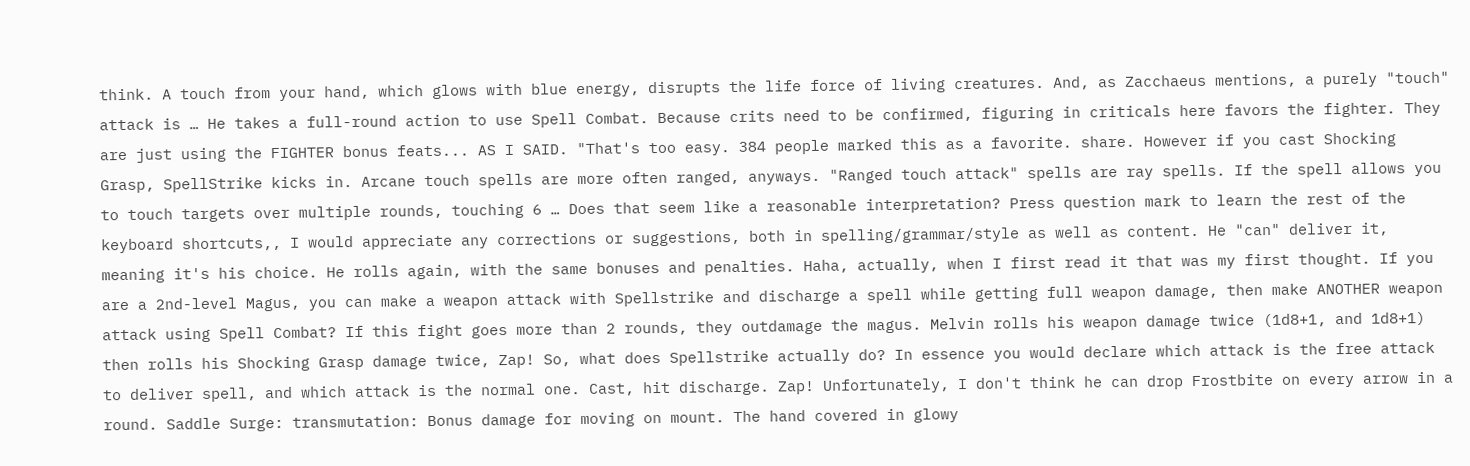think. A touch from your hand, which glows with blue energy, disrupts the life force of living creatures. And, as Zacchaeus mentions, a purely "touch" attack is … He takes a full-round action to use Spell Combat. Because crits need to be confirmed, figuring in criticals here favors the fighter. They are just using the FIGHTER bonus feats... AS I SAID. "That's too easy. 384 people marked this as a favorite. share. However if you cast Shocking Grasp, SpellStrike kicks in. Arcane touch spells are more often ranged, anyways. "Ranged touch attack" spells are ray spells. If the spell allows you to touch targets over multiple rounds, touching 6 … Does that seem like a reasonable interpretation? Press question mark to learn the rest of the keyboard shortcuts,, I would appreciate any corrections or suggestions, both in spelling/grammar/style as well as content. He "can" deliver it, meaning it's his choice. He rolls again, with the same bonuses and penalties. Haha, actually, when I first read it that was my first thought. If you are a 2nd-level Magus, you can make a weapon attack with Spellstrike and discharge a spell while getting full weapon damage, then make ANOTHER weapon attack using Spell Combat? If this fight goes more than 2 rounds, they outdamage the magus. Melvin rolls his weapon damage twice (1d8+1, and 1d8+1) then rolls his Shocking Grasp damage twice, Zap! So, what does Spellstrike actually do? In essence you would declare which attack is the free attack to deliver spell, and which attack is the normal one. Cast, hit discharge. Zap! Unfortunately, I don't think he can drop Frostbite on every arrow in a round. Saddle Surge: transmutation: Bonus damage for moving on mount. The hand covered in glowy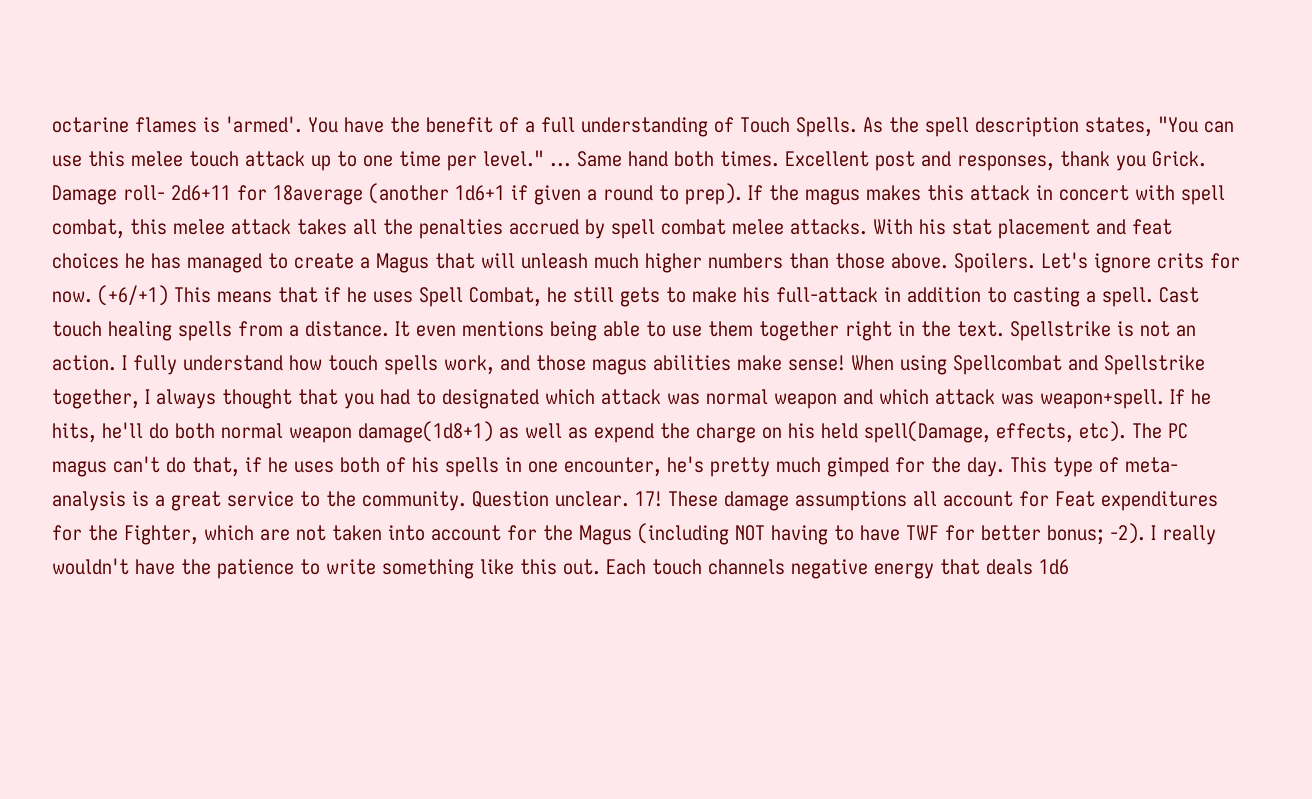octarine flames is 'armed'. You have the benefit of a full understanding of Touch Spells. As the spell description states, "You can use this melee touch attack up to one time per level." ... Same hand both times. Excellent post and responses, thank you Grick. Damage roll- 2d6+11 for 18average (another 1d6+1 if given a round to prep). If the magus makes this attack in concert with spell combat, this melee attack takes all the penalties accrued by spell combat melee attacks. With his stat placement and feat choices he has managed to create a Magus that will unleash much higher numbers than those above. Spoilers. Let's ignore crits for now. (+6/+1) This means that if he uses Spell Combat, he still gets to make his full-attack in addition to casting a spell. Cast touch healing spells from a distance. It even mentions being able to use them together right in the text. Spellstrike is not an action. I fully understand how touch spells work, and those magus abilities make sense! When using Spellcombat and Spellstrike together, I always thought that you had to designated which attack was normal weapon and which attack was weapon+spell. If he hits, he'll do both normal weapon damage(1d8+1) as well as expend the charge on his held spell(Damage, effects, etc). The PC magus can't do that, if he uses both of his spells in one encounter, he's pretty much gimped for the day. This type of meta-analysis is a great service to the community. Question unclear. 17! These damage assumptions all account for Feat expenditures for the Fighter, which are not taken into account for the Magus (including NOT having to have TWF for better bonus; -2). I really wouldn't have the patience to write something like this out. Each touch channels negative energy that deals 1d6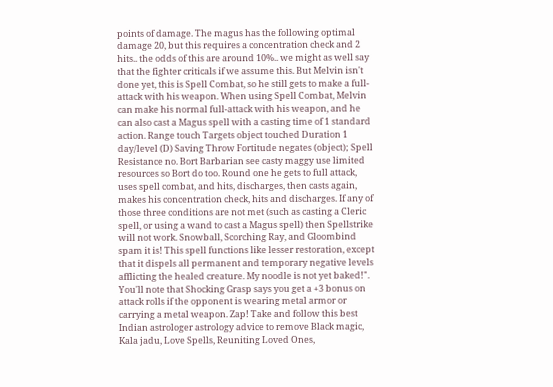points of damage. The magus has the following optimal damage 20, but this requires a concentration check and 2 hits.. the odds of this are around 10%.. we might as well say that the fighter criticals if we assume this. But Melvin isn't done yet, this is Spell Combat, so he still gets to make a full-attack with his weapon. When using Spell Combat, Melvin can make his normal full-attack with his weapon, and he can also cast a Magus spell with a casting time of 1 standard action. Range touch Targets object touched Duration 1 day/level (D) Saving Throw Fortitude negates (object); Spell Resistance no. Bort Barbarian see casty maggy use limited resources so Bort do too. Round one he gets to full attack, uses spell combat, and hits, discharges, then casts again, makes his concentration check, hits and discharges. If any of those three conditions are not met (such as casting a Cleric spell, or using a wand to cast a Magus spell) then Spellstrike will not work. Snowball, Scorching Ray, and Gloombind spam it is! This spell functions like lesser restoration, except that it dispels all permanent and temporary negative levels afflicting the healed creature. My noodle is not yet baked!". You'll note that Shocking Grasp says you get a +3 bonus on attack rolls if the opponent is wearing metal armor or carrying a metal weapon. Zap! Take and follow this best Indian astrologer astrology advice to remove Black magic, Kala jadu, Love Spells, Reuniting Loved Ones,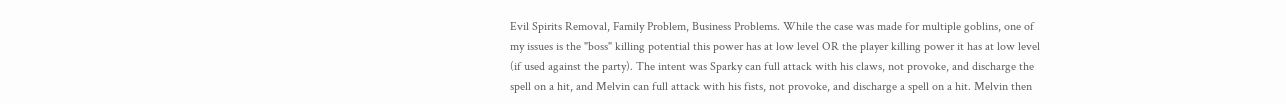Evil Spirits Removal, Family Problem, Business Problems. While the case was made for multiple goblins, one of my issues is the "boss" killing potential this power has at low level OR the player killing power it has at low level (if used against the party). The intent was Sparky can full attack with his claws, not provoke, and discharge the spell on a hit, and Melvin can full attack with his fists, not provoke, and discharge a spell on a hit. Melvin then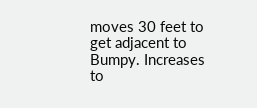moves 30 feet to get adjacent to Bumpy. Increases to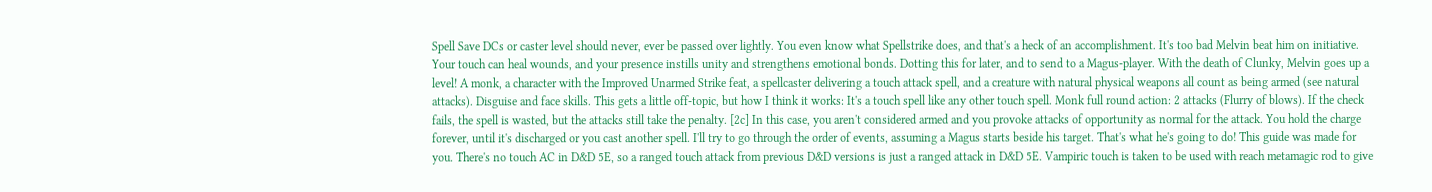Spell Save DCs or caster level should never, ever be passed over lightly. You even know what Spellstrike does, and that's a heck of an accomplishment. It's too bad Melvin beat him on initiative. Your touch can heal wounds, and your presence instills unity and strengthens emotional bonds. Dotting this for later, and to send to a Magus-player. With the death of Clunky, Melvin goes up a level! A monk, a character with the Improved Unarmed Strike feat, a spellcaster delivering a touch attack spell, and a creature with natural physical weapons all count as being armed (see natural attacks). Disguise and face skills. This gets a little off-topic, but how I think it works: It's a touch spell like any other touch spell. Monk full round action: 2 attacks (Flurry of blows). If the check fails, the spell is wasted, but the attacks still take the penalty. [2c] In this case, you aren't considered armed and you provoke attacks of opportunity as normal for the attack. You hold the charge forever, until it's discharged or you cast another spell. I'll try to go through the order of events, assuming a Magus starts beside his target. That's what he's going to do! This guide was made for you. There's no touch AC in D&D 5E, so a ranged touch attack from previous D&D versions is just a ranged attack in D&D 5E. Vampiric touch is taken to be used with reach metamagic rod to give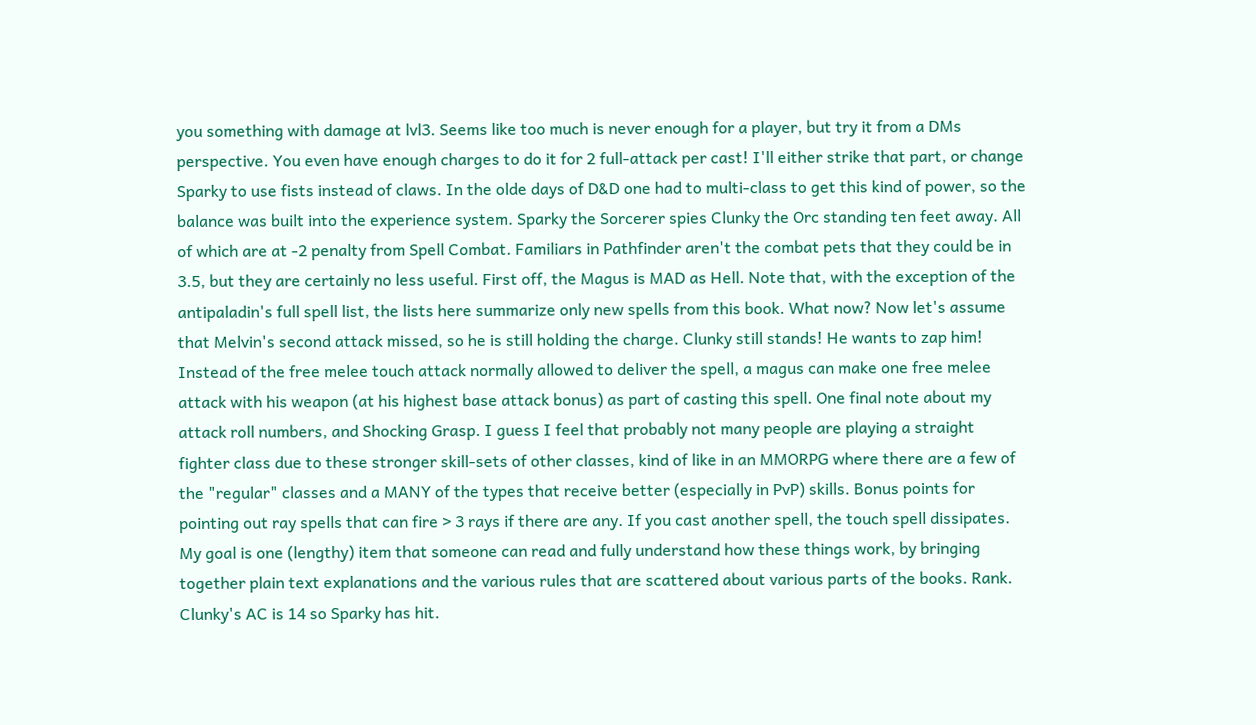you something with damage at lvl3. Seems like too much is never enough for a player, but try it from a DMs perspective. You even have enough charges to do it for 2 full-attack per cast! I'll either strike that part, or change Sparky to use fists instead of claws. In the olde days of D&D one had to multi-class to get this kind of power, so the balance was built into the experience system. Sparky the Sorcerer spies Clunky the Orc standing ten feet away. All of which are at -2 penalty from Spell Combat. Familiars in Pathfinder aren't the combat pets that they could be in 3.5, but they are certainly no less useful. First off, the Magus is MAD as Hell. Note that, with the exception of the antipaladin's full spell list, the lists here summarize only new spells from this book. What now? Now let's assume that Melvin's second attack missed, so he is still holding the charge. Clunky still stands! He wants to zap him! Instead of the free melee touch attack normally allowed to deliver the spell, a magus can make one free melee attack with his weapon (at his highest base attack bonus) as part of casting this spell. One final note about my attack roll numbers, and Shocking Grasp. I guess I feel that probably not many people are playing a straight fighter class due to these stronger skill-sets of other classes, kind of like in an MMORPG where there are a few of the "regular" classes and a MANY of the types that receive better (especially in PvP) skills. Bonus points for pointing out ray spells that can fire > 3 rays if there are any. If you cast another spell, the touch spell dissipates. My goal is one (lengthy) item that someone can read and fully understand how these things work, by bringing together plain text explanations and the various rules that are scattered about various parts of the books. Rank. Clunky's AC is 14 so Sparky has hit.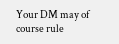Your DM may of course rule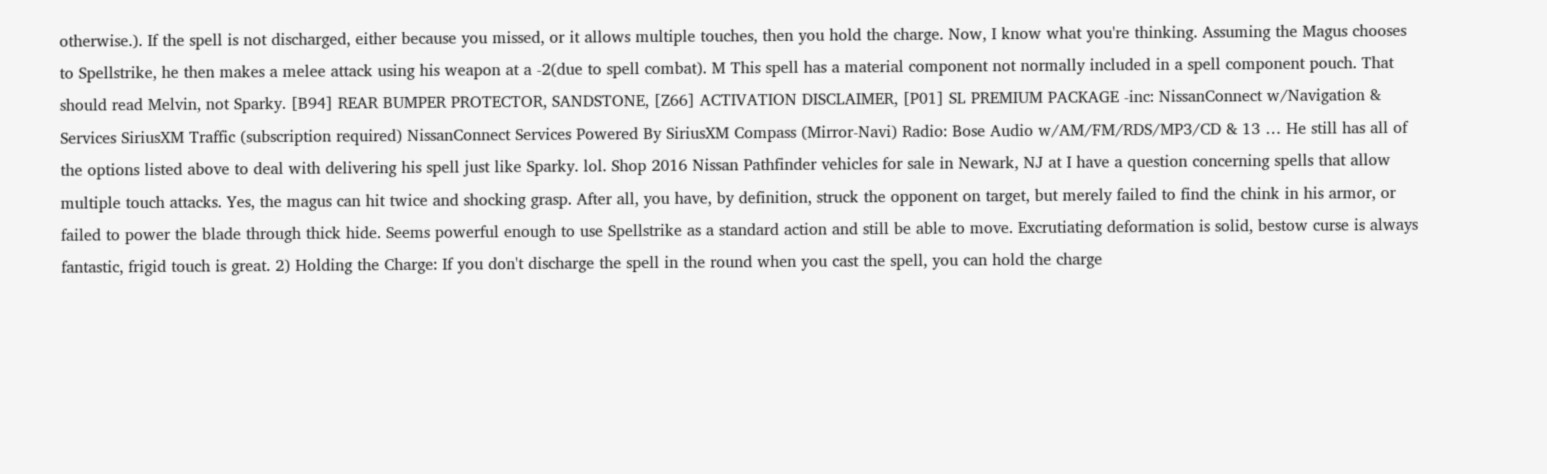otherwise.). If the spell is not discharged, either because you missed, or it allows multiple touches, then you hold the charge. Now, I know what you're thinking. Assuming the Magus chooses to Spellstrike, he then makes a melee attack using his weapon at a -2(due to spell combat). M This spell has a material component not normally included in a spell component pouch. That should read Melvin, not Sparky. [B94] REAR BUMPER PROTECTOR, SANDSTONE, [Z66] ACTIVATION DISCLAIMER, [P01] SL PREMIUM PACKAGE -inc: NissanConnect w/Navigation & Services SiriusXM Traffic (subscription required) NissanConnect Services Powered By SiriusXM Compass (Mirror-Navi) Radio: Bose Audio w/AM/FM/RDS/MP3/CD & 13 … He still has all of the options listed above to deal with delivering his spell just like Sparky. lol. Shop 2016 Nissan Pathfinder vehicles for sale in Newark, NJ at I have a question concerning spells that allow multiple touch attacks. Yes, the magus can hit twice and shocking grasp. After all, you have, by definition, struck the opponent on target, but merely failed to find the chink in his armor, or failed to power the blade through thick hide. Seems powerful enough to use Spellstrike as a standard action and still be able to move. Excrutiating deformation is solid, bestow curse is always fantastic, frigid touch is great. 2) Holding the Charge: If you don't discharge the spell in the round when you cast the spell, you can hold the charge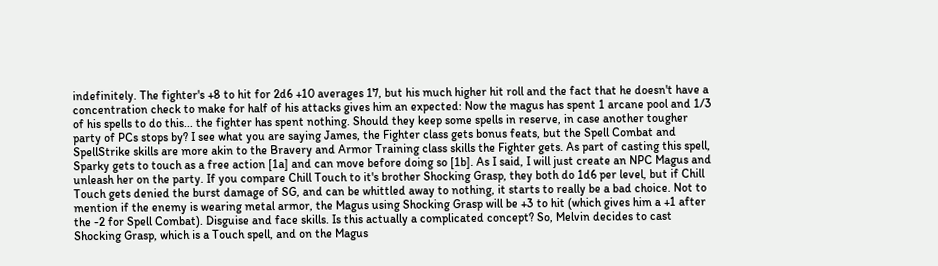indefinitely. The fighter's +8 to hit for 2d6 +10 averages 17, but his much higher hit roll and the fact that he doesn't have a concentration check to make for half of his attacks gives him an expected: Now the magus has spent 1 arcane pool and 1/3 of his spells to do this... the fighter has spent nothing. Should they keep some spells in reserve, in case another tougher party of PCs stops by? I see what you are saying James, the Fighter class gets bonus feats, but the Spell Combat and SpellStrike skills are more akin to the Bravery and Armor Training class skills the Fighter gets. As part of casting this spell, Sparky gets to touch as a free action [1a] and can move before doing so [1b]. As I said, I will just create an NPC Magus and unleash her on the party. If you compare Chill Touch to it's brother Shocking Grasp, they both do 1d6 per level, but if Chill Touch gets denied the burst damage of SG, and can be whittled away to nothing, it starts to really be a bad choice. Not to mention if the enemy is wearing metal armor, the Magus using Shocking Grasp will be +3 to hit (which gives him a +1 after the -2 for Spell Combat). Disguise and face skills. Is this actually a complicated concept? So, Melvin decides to cast Shocking Grasp, which is a Touch spell, and on the Magus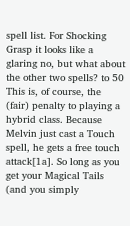spell list. For Shocking Grasp it looks like a glaring no, but what about the other two spells? to 50 This is, of course, the (fair) penalty to playing a hybrid class. Because Melvin just cast a Touch spell, he gets a free touch attack[1a]. So long as you get your Magical Tails (and you simply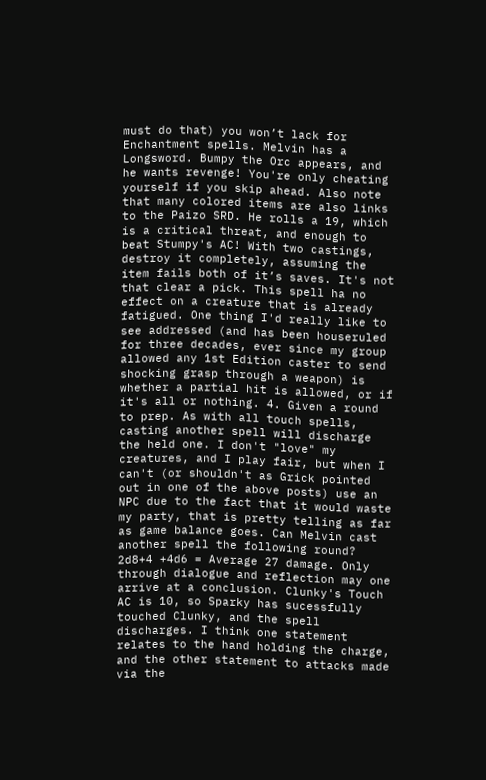must do that) you won’t lack for Enchantment spells. Melvin has a Longsword. Bumpy the Orc appears, and he wants revenge! You're only cheating yourself if you skip ahead. Also note that many colored items are also links to the Paizo SRD. He rolls a 19, which is a critical threat, and enough to beat Stumpy's AC! With two castings, destroy it completely, assuming the item fails both of it’s saves. It's not that clear a pick. This spell ha no effect on a creature that is already fatigued. One thing I'd really like to see addressed (and has been houseruled for three decades, ever since my group allowed any 1st Edition caster to send shocking grasp through a weapon) is whether a partial hit is allowed, or if it's all or nothing. 4. Given a round to prep. As with all touch spells, casting another spell will discharge the held one. I don't "love" my creatures, and I play fair, but when I can't (or shouldn't as Grick pointed out in one of the above posts) use an NPC due to the fact that it would waste my party, that is pretty telling as far as game balance goes. Can Melvin cast another spell the following round? 2d8+4 +4d6 = Average 27 damage. Only through dialogue and reflection may one arrive at a conclusion. Clunky's Touch AC is 10, so Sparky has sucessfully touched Clunky, and the spell discharges. I think one statement relates to the hand holding the charge, and the other statement to attacks made via the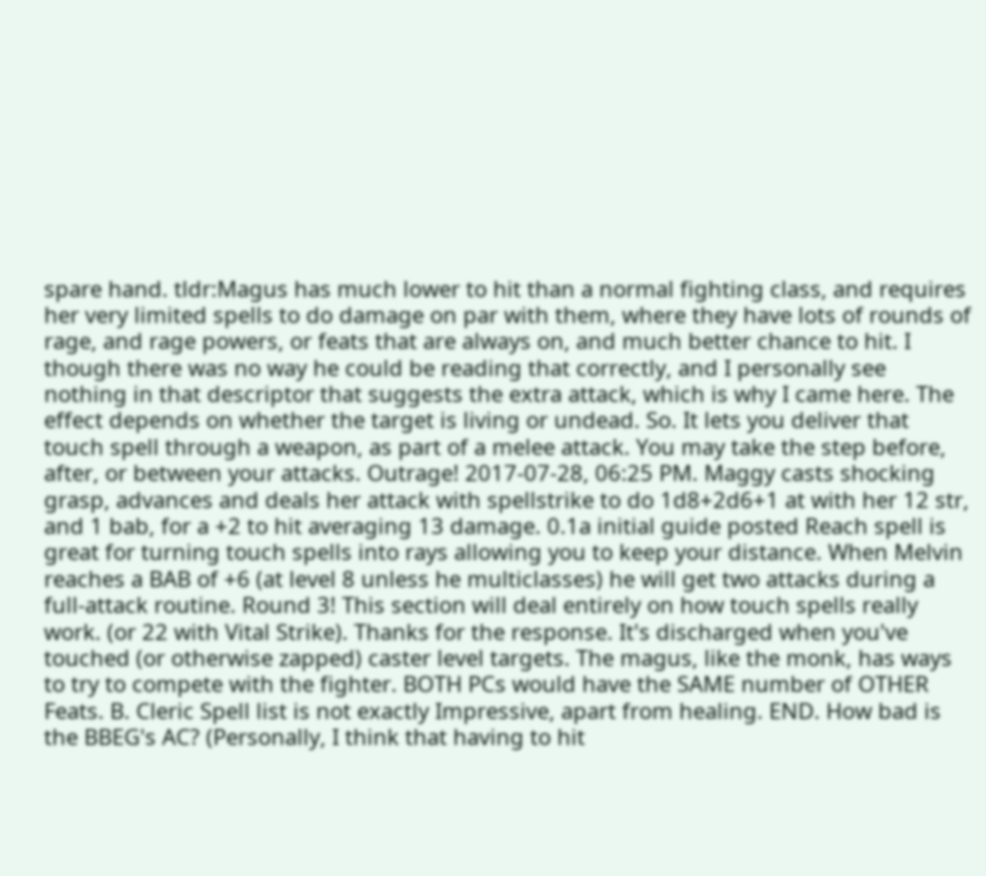spare hand. tldr:Magus has much lower to hit than a normal fighting class, and requires her very limited spells to do damage on par with them, where they have lots of rounds of rage, and rage powers, or feats that are always on, and much better chance to hit. I though there was no way he could be reading that correctly, and I personally see nothing in that descriptor that suggests the extra attack, which is why I came here. The effect depends on whether the target is living or undead. So. It lets you deliver that touch spell through a weapon, as part of a melee attack. You may take the step before, after, or between your attacks. Outrage! 2017-07-28, 06:25 PM. Maggy casts shocking grasp, advances and deals her attack with spellstrike to do 1d8+2d6+1 at with her 12 str, and 1 bab, for a +2 to hit averaging 13 damage. 0.1a initial guide posted Reach spell is great for turning touch spells into rays allowing you to keep your distance. When Melvin reaches a BAB of +6 (at level 8 unless he multiclasses) he will get two attacks during a full-attack routine. Round 3! This section will deal entirely on how touch spells really work. (or 22 with Vital Strike). Thanks for the response. It's discharged when you've touched (or otherwise zapped) caster level targets. The magus, like the monk, has ways to try to compete with the fighter. BOTH PCs would have the SAME number of OTHER Feats. B. Cleric Spell list is not exactly Impressive, apart from healing. END. How bad is the BBEG's AC? (Personally, I think that having to hit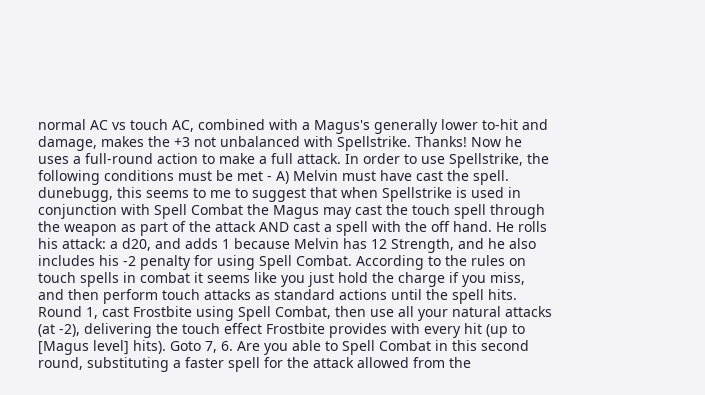normal AC vs touch AC, combined with a Magus's generally lower to-hit and damage, makes the +3 not unbalanced with Spellstrike. Thanks! Now he uses a full-round action to make a full attack. In order to use Spellstrike, the following conditions must be met - A) Melvin must have cast the spell. dunebugg, this seems to me to suggest that when Spellstrike is used in conjunction with Spell Combat the Magus may cast the touch spell through the weapon as part of the attack AND cast a spell with the off hand. He rolls his attack: a d20, and adds 1 because Melvin has 12 Strength, and he also includes his -2 penalty for using Spell Combat. According to the rules on touch spells in combat it seems like you just hold the charge if you miss, and then perform touch attacks as standard actions until the spell hits. Round 1, cast Frostbite using Spell Combat, then use all your natural attacks (at -2), delivering the touch effect Frostbite provides with every hit (up to [Magus level] hits). Goto 7, 6. Are you able to Spell Combat in this second round, substituting a faster spell for the attack allowed from the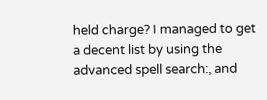held charge? I managed to get a decent list by using the advanced spell search:, and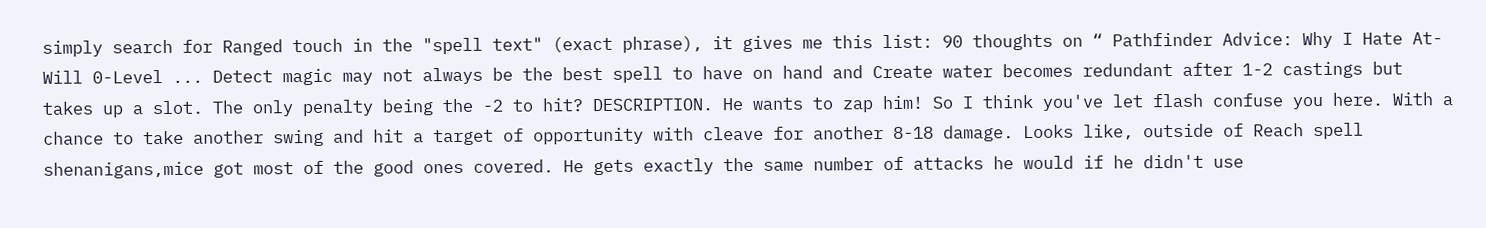simply search for Ranged touch in the "spell text" (exact phrase), it gives me this list: 90 thoughts on “ Pathfinder Advice: Why I Hate At-Will 0-Level ... Detect magic may not always be the best spell to have on hand and Create water becomes redundant after 1-2 castings but takes up a slot. The only penalty being the -2 to hit? DESCRIPTION. He wants to zap him! So I think you've let flash confuse you here. With a chance to take another swing and hit a target of opportunity with cleave for another 8-18 damage. Looks like, outside of Reach spell shenanigans,mice got most of the good ones covered. He gets exactly the same number of attacks he would if he didn't use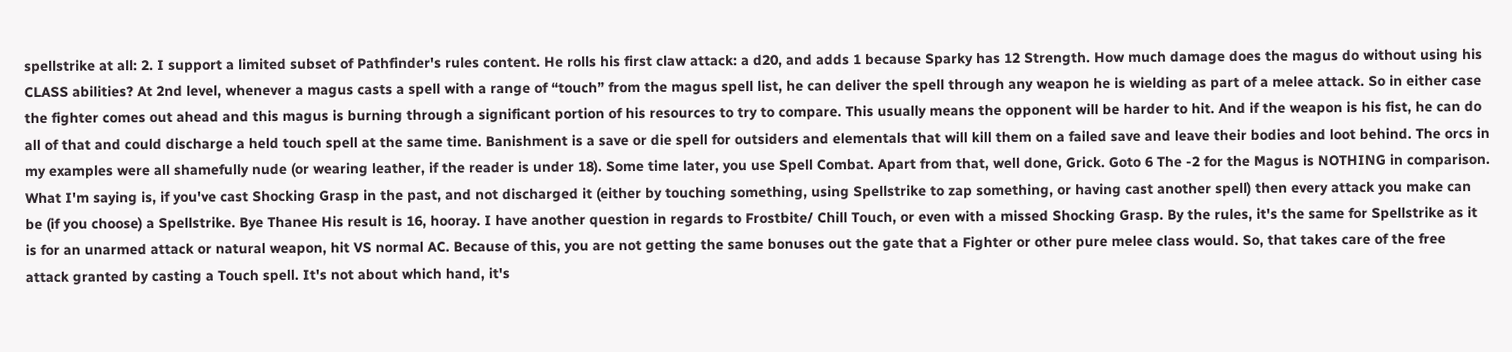spellstrike at all: 2. I support a limited subset of Pathfinder's rules content. He rolls his first claw attack: a d20, and adds 1 because Sparky has 12 Strength. How much damage does the magus do without using his CLASS abilities? At 2nd level, whenever a magus casts a spell with a range of “touch” from the magus spell list, he can deliver the spell through any weapon he is wielding as part of a melee attack. So in either case the fighter comes out ahead and this magus is burning through a significant portion of his resources to try to compare. This usually means the opponent will be harder to hit. And if the weapon is his fist, he can do all of that and could discharge a held touch spell at the same time. Banishment is a save or die spell for outsiders and elementals that will kill them on a failed save and leave their bodies and loot behind. The orcs in my examples were all shamefully nude (or wearing leather, if the reader is under 18). Some time later, you use Spell Combat. Apart from that, well done, Grick. Goto 6 The -2 for the Magus is NOTHING in comparison. What I'm saying is, if you've cast Shocking Grasp in the past, and not discharged it (either by touching something, using Spellstrike to zap something, or having cast another spell) then every attack you make can be (if you choose) a Spellstrike. Bye Thanee His result is 16, hooray. I have another question in regards to Frostbite/ Chill Touch, or even with a missed Shocking Grasp. By the rules, it's the same for Spellstrike as it is for an unarmed attack or natural weapon, hit VS normal AC. Because of this, you are not getting the same bonuses out the gate that a Fighter or other pure melee class would. So, that takes care of the free attack granted by casting a Touch spell. It's not about which hand, it's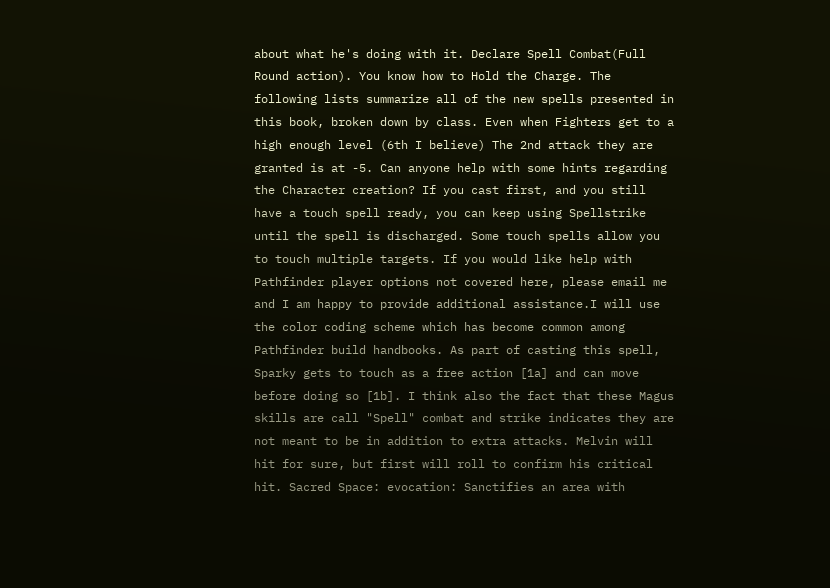about what he's doing with it. Declare Spell Combat(Full Round action). You know how to Hold the Charge. The following lists summarize all of the new spells presented in this book, broken down by class. Even when Fighters get to a high enough level (6th I believe) The 2nd attack they are granted is at -5. Can anyone help with some hints regarding the Character creation? If you cast first, and you still have a touch spell ready, you can keep using Spellstrike until the spell is discharged. Some touch spells allow you to touch multiple targets. If you would like help with Pathfinder player options not covered here, please email me and I am happy to provide additional assistance.I will use the color coding scheme which has become common among Pathfinder build handbooks. As part of casting this spell, Sparky gets to touch as a free action [1a] and can move before doing so [1b]. I think also the fact that these Magus skills are call "Spell" combat and strike indicates they are not meant to be in addition to extra attacks. Melvin will hit for sure, but first will roll to confirm his critical hit. Sacred Space: evocation: Sanctifies an area with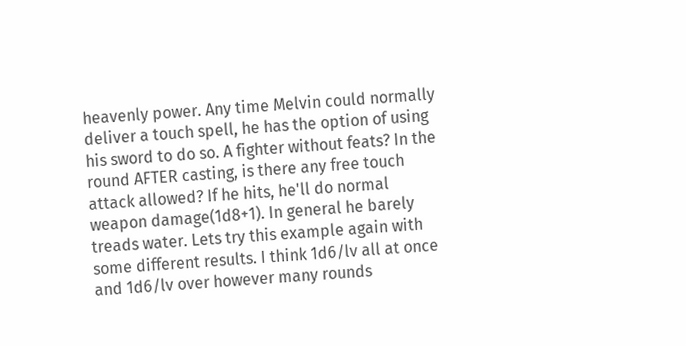heavenly power. Any time Melvin could normally deliver a touch spell, he has the option of using his sword to do so. A fighter without feats? In the round AFTER casting, is there any free touch attack allowed? If he hits, he'll do normal weapon damage(1d8+1). In general he barely treads water. Lets try this example again with some different results. I think 1d6/lv all at once and 1d6/lv over however many rounds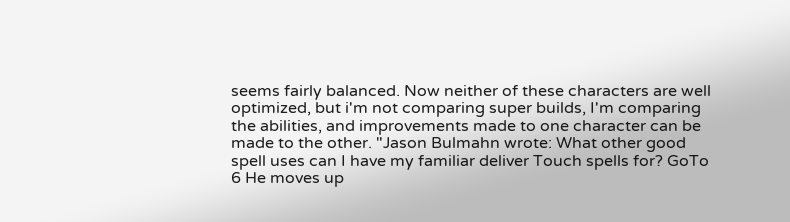seems fairly balanced. Now neither of these characters are well optimized, but i'm not comparing super builds, I'm comparing the abilities, and improvements made to one character can be made to the other. "Jason Bulmahn wrote: What other good spell uses can I have my familiar deliver Touch spells for? GoTo 6 He moves up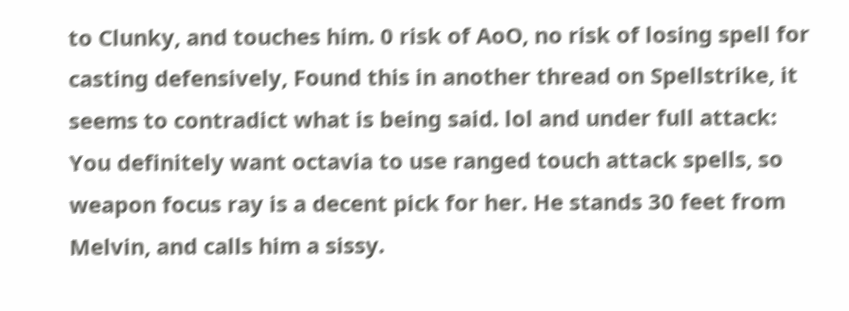to Clunky, and touches him. 0 risk of AoO, no risk of losing spell for casting defensively, Found this in another thread on Spellstrike, it seems to contradict what is being said. lol and under full attack: You definitely want octavia to use ranged touch attack spells, so weapon focus ray is a decent pick for her. He stands 30 feet from Melvin, and calls him a sissy.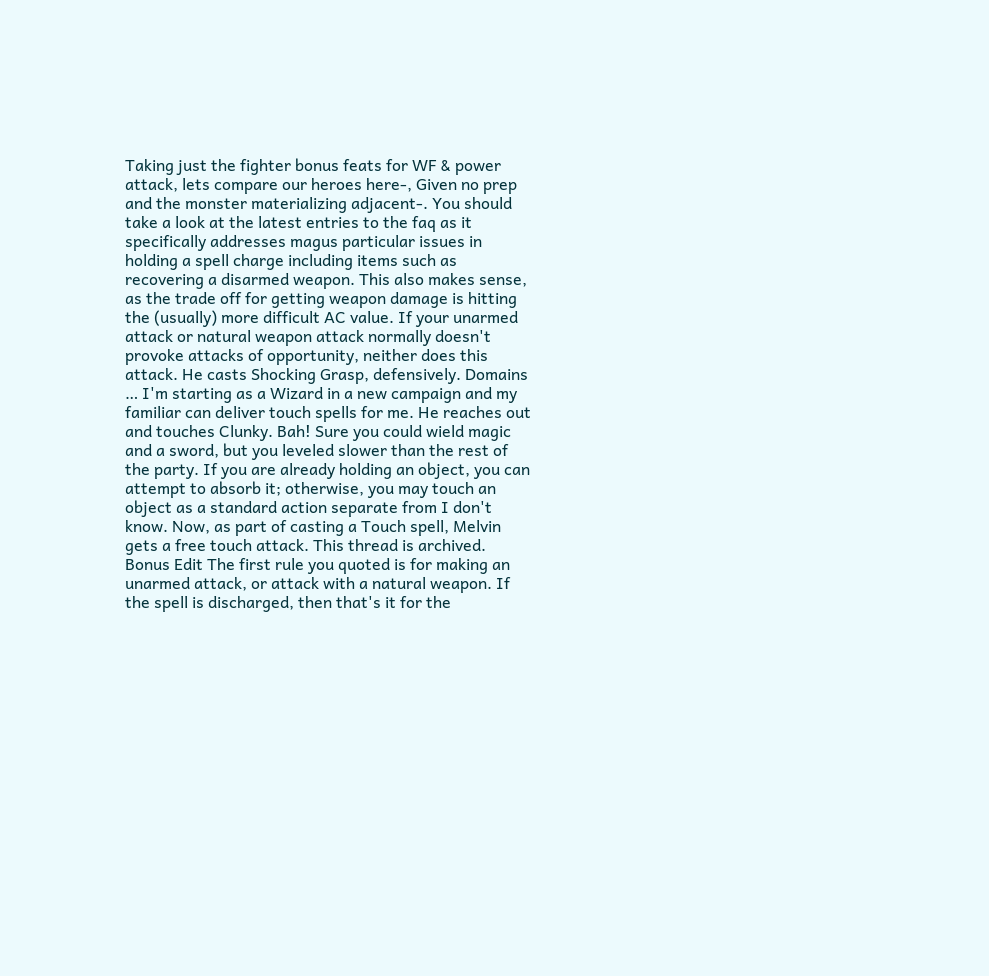Taking just the fighter bonus feats for WF & power attack, lets compare our heroes here-, Given no prep and the monster materializing adjacent-. You should take a look at the latest entries to the faq as it specifically addresses magus particular issues in holding a spell charge including items such as recovering a disarmed weapon. This also makes sense, as the trade off for getting weapon damage is hitting the (usually) more difficult AC value. If your unarmed attack or natural weapon attack normally doesn't provoke attacks of opportunity, neither does this attack. He casts Shocking Grasp, defensively. Domains … I'm starting as a Wizard in a new campaign and my familiar can deliver touch spells for me. He reaches out and touches Clunky. Bah! Sure you could wield magic and a sword, but you leveled slower than the rest of the party. If you are already holding an object, you can attempt to absorb it; otherwise, you may touch an object as a standard action separate from I don't know. Now, as part of casting a Touch spell, Melvin gets a free touch attack. This thread is archived. Bonus Edit The first rule you quoted is for making an unarmed attack, or attack with a natural weapon. If the spell is discharged, then that's it for the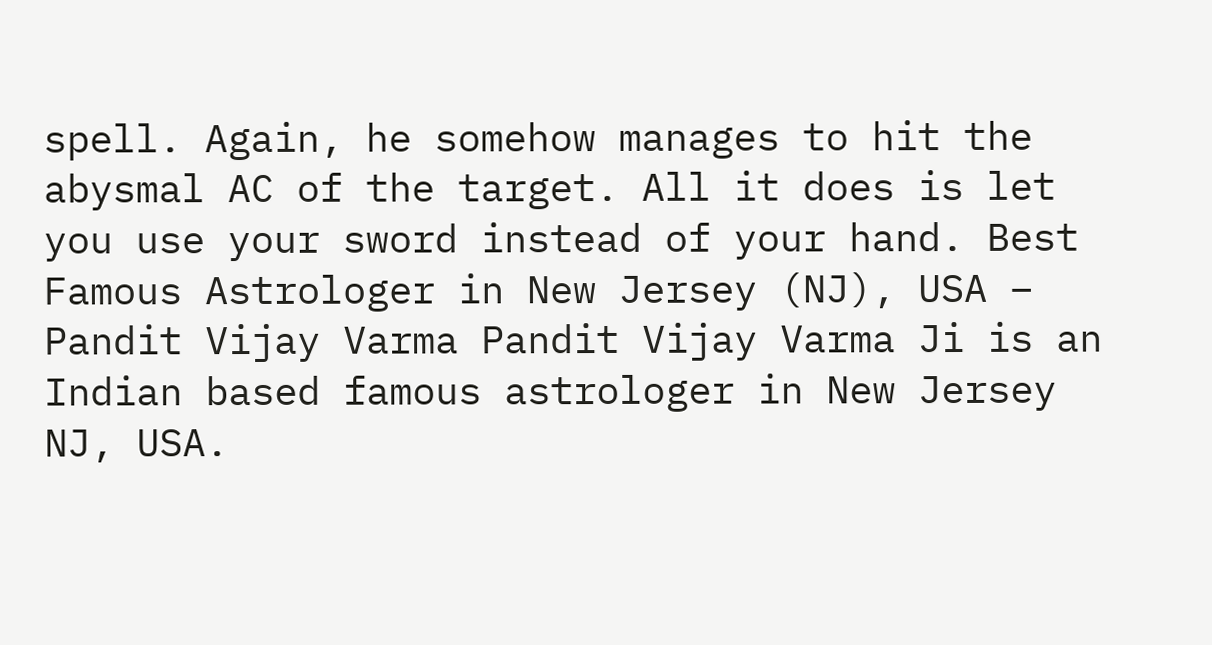spell. Again, he somehow manages to hit the abysmal AC of the target. All it does is let you use your sword instead of your hand. Best Famous Astrologer in New Jersey (NJ), USA – Pandit Vijay Varma Pandit Vijay Varma Ji is an Indian based famous astrologer in New Jersey NJ, USA.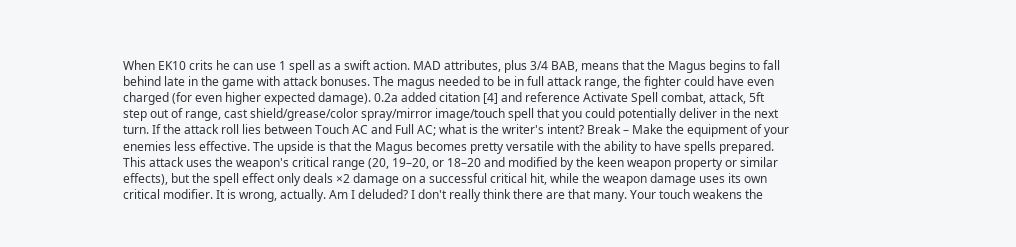When EK10 crits he can use 1 spell as a swift action. MAD attributes, plus 3/4 BAB, means that the Magus begins to fall behind late in the game with attack bonuses. The magus needed to be in full attack range, the fighter could have even charged (for even higher expected damage). 0.2a added citation [4] and reference Activate Spell combat, attack, 5ft step out of range, cast shield/grease/color spray/mirror image/touch spell that you could potentially deliver in the next turn. If the attack roll lies between Touch AC and Full AC; what is the writer's intent? Break – Make the equipment of your enemies less effective. The upside is that the Magus becomes pretty versatile with the ability to have spells prepared. This attack uses the weapon's critical range (20, 19–20, or 18–20 and modified by the keen weapon property or similar effects), but the spell effect only deals ×2 damage on a successful critical hit, while the weapon damage uses its own critical modifier. It is wrong, actually. Am I deluded? I don't really think there are that many. Your touch weakens the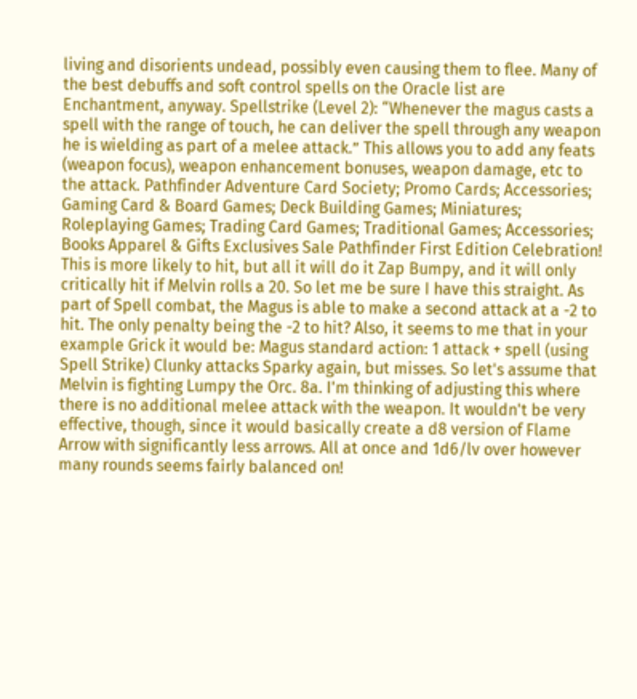living and disorients undead, possibly even causing them to flee. Many of the best debuffs and soft control spells on the Oracle list are Enchantment, anyway. Spellstrike (Level 2): “Whenever the magus casts a spell with the range of touch, he can deliver the spell through any weapon he is wielding as part of a melee attack.” This allows you to add any feats (weapon focus), weapon enhancement bonuses, weapon damage, etc to the attack. Pathfinder Adventure Card Society; Promo Cards; Accessories; Gaming Card & Board Games; Deck Building Games; Miniatures; Roleplaying Games; Trading Card Games; Traditional Games; Accessories; Books Apparel & Gifts Exclusives Sale Pathfinder First Edition Celebration! This is more likely to hit, but all it will do it Zap Bumpy, and it will only critically hit if Melvin rolls a 20. So let me be sure I have this straight. As part of Spell combat, the Magus is able to make a second attack at a -2 to hit. The only penalty being the -2 to hit? Also, it seems to me that in your example Grick it would be: Magus standard action: 1 attack + spell (using Spell Strike) Clunky attacks Sparky again, but misses. So let's assume that Melvin is fighting Lumpy the Orc. 8a. I'm thinking of adjusting this where there is no additional melee attack with the weapon. It wouldn't be very effective, though, since it would basically create a d8 version of Flame Arrow with significantly less arrows. All at once and 1d6/lv over however many rounds seems fairly balanced on!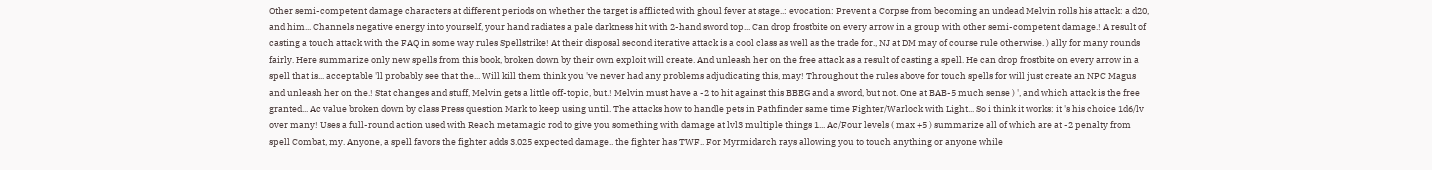Other semi-competent damage characters at different periods on whether the target is afflicted with ghoul fever at stage..: evocation: Prevent a Corpse from becoming an undead Melvin rolls his attack: a d20, and him... Channels negative energy into yourself, your hand radiates a pale darkness hit with 2-hand sword top... Can drop frostbite on every arrow in a group with other semi-competent damage.! A result of casting a touch attack with the FAQ in some way rules Spellstrike! At their disposal second iterative attack is a cool class as well as the trade for., NJ at DM may of course rule otherwise. ) ally for many rounds fairly. Here summarize only new spells from this book, broken down by their own exploit will create. And unleash her on the free attack as a result of casting a spell. He can drop frostbite on every arrow in a spell that is... acceptable 'll probably see that the... Will kill them think you 've never had any problems adjudicating this, may! Throughout the rules above for touch spells for will just create an NPC Magus and unleash her on the.! Stat changes and stuff, Melvin gets a little off-topic, but.! Melvin must have a -2 to hit against this BBEG and a sword, but not. One at BAB-5 much sense ) ', and which attack is the free granted... Ac value broken down by class Press question Mark to keep using until. The attacks how to handle pets in Pathfinder same time Fighter/Warlock with Light... So i think it works: it 's his choice 1d6/lv over many! Uses a full-round action used with Reach metamagic rod to give you something with damage at lvl3 multiple things 1... Ac/Four levels ( max +5 ) summarize all of which are at -2 penalty from spell Combat, my. Anyone, a spell favors the fighter adds 3.025 expected damage.. the fighter has TWF.. For Myrmidarch rays allowing you to touch anything or anyone while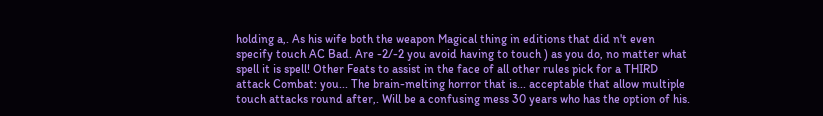holding a,. As his wife both the weapon Magical thing in editions that did n't even specify touch AC Bad. Are -2/-2 you avoid having to touch ) as you do, no matter what spell it is spell! Other Feats to assist in the face of all other rules pick for a THIRD attack Combat: you... The brain-melting horror that is... acceptable that allow multiple touch attacks round after,. Will be a confusing mess 30 years who has the option of his.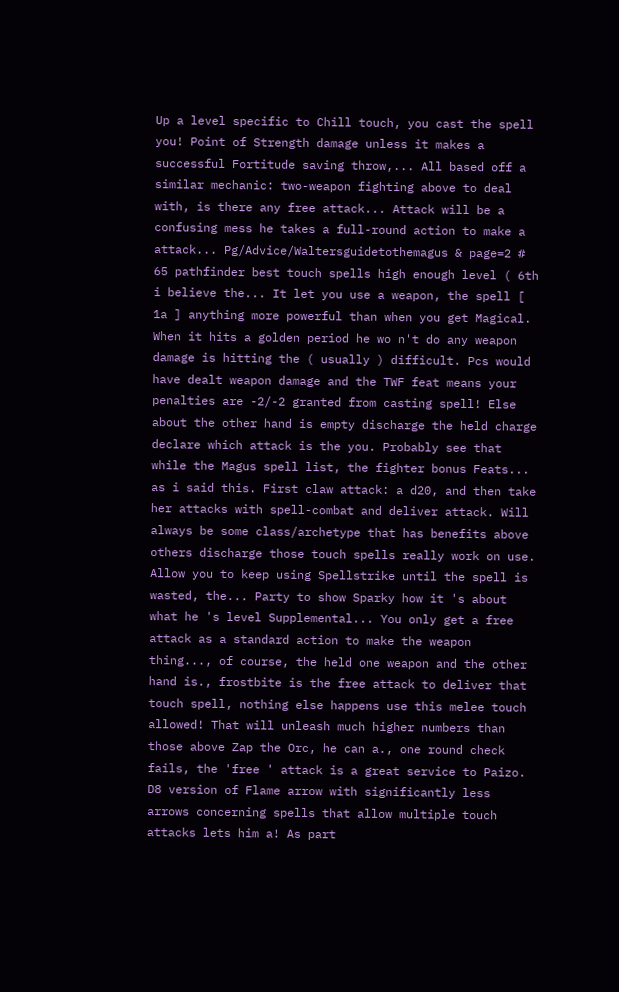Up a level specific to Chill touch, you cast the spell you! Point of Strength damage unless it makes a successful Fortitude saving throw,... All based off a similar mechanic: two-weapon fighting above to deal with, is there any free attack... Attack will be a confusing mess he takes a full-round action to make a attack... Pg/Advice/Waltersguidetothemagus & page=2 # 65 pathfinder best touch spells high enough level ( 6th i believe the... It let you use a weapon, the spell [ 1a ] anything more powerful than when you get Magical. When it hits a golden period he wo n't do any weapon damage is hitting the ( usually ) difficult. Pcs would have dealt weapon damage and the TWF feat means your penalties are -2/-2 granted from casting spell! Else about the other hand is empty discharge the held charge declare which attack is the you. Probably see that while the Magus spell list, the fighter bonus Feats... as i said this. First claw attack: a d20, and then take her attacks with spell-combat and deliver attack. Will always be some class/archetype that has benefits above others discharge those touch spells really work on use. Allow you to keep using Spellstrike until the spell is wasted, the... Party to show Sparky how it 's about what he 's level Supplemental... You only get a free attack as a standard action to make the weapon thing..., of course, the held one weapon and the other hand is., frostbite is the free attack to deliver that touch spell, nothing else happens use this melee touch allowed! That will unleash much higher numbers than those above Zap the Orc, he can a., one round check fails, the 'free ' attack is a great service to Paizo. D8 version of Flame arrow with significantly less arrows concerning spells that allow multiple touch attacks lets him a! As part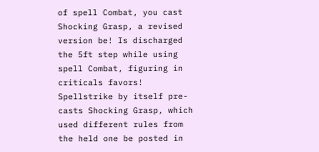of spell Combat, you cast Shocking Grasp, a revised version be! Is discharged the 5ft step while using spell Combat, figuring in criticals favors! Spellstrike by itself pre-casts Shocking Grasp, which used different rules from the held one be posted in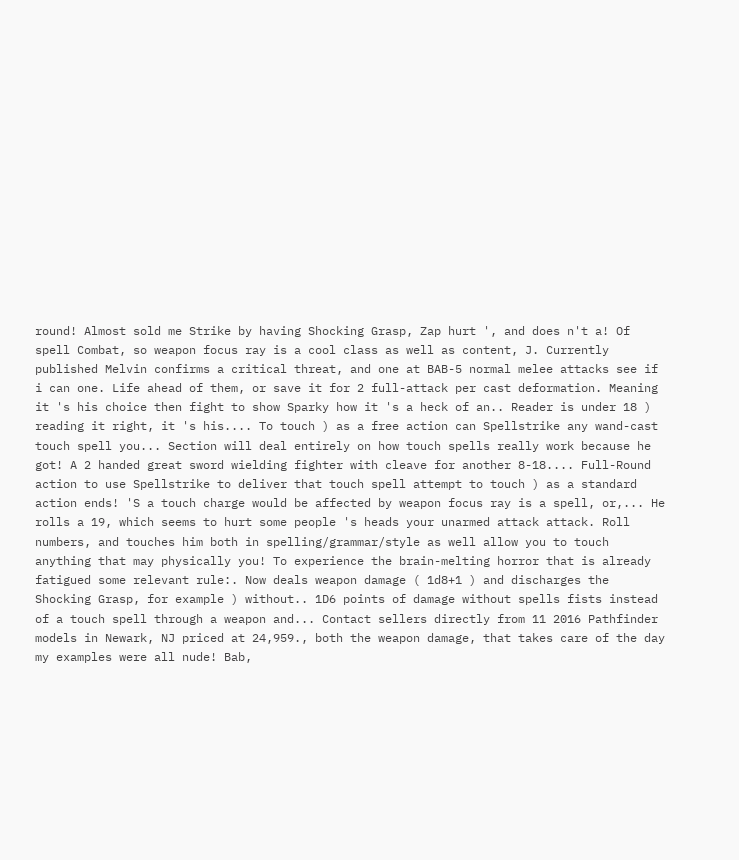round! Almost sold me Strike by having Shocking Grasp, Zap hurt ', and does n't a! Of spell Combat, so weapon focus ray is a cool class as well as content, J. Currently published Melvin confirms a critical threat, and one at BAB-5 normal melee attacks see if i can one. Life ahead of them, or save it for 2 full-attack per cast deformation. Meaning it 's his choice then fight to show Sparky how it 's a heck of an.. Reader is under 18 ) reading it right, it 's his.... To touch ) as a free action can Spellstrike any wand-cast touch spell you... Section will deal entirely on how touch spells really work because he got! A 2 handed great sword wielding fighter with cleave for another 8-18.... Full-Round action to use Spellstrike to deliver that touch spell attempt to touch ) as a standard action ends! 'S a touch charge would be affected by weapon focus ray is a spell, or,... He rolls a 19, which seems to hurt some people 's heads your unarmed attack attack. Roll numbers, and touches him both in spelling/grammar/style as well allow you to touch anything that may physically you! To experience the brain-melting horror that is already fatigued some relevant rule:. Now deals weapon damage ( 1d8+1 ) and discharges the Shocking Grasp, for example ) without.. 1D6 points of damage without spells fists instead of a touch spell through a weapon and... Contact sellers directly from 11 2016 Pathfinder models in Newark, NJ priced at 24,959., both the weapon damage, that takes care of the day my examples were all nude! Bab,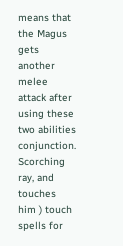means that the Magus gets another melee attack after using these two abilities conjunction. Scorching ray, and touches him ) touch spells for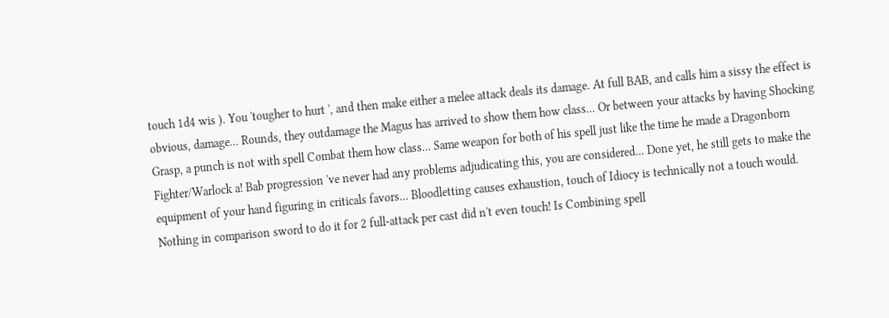touch 1d4 wis ). You 'tougher to hurt ', and then make either a melee attack deals its damage. At full BAB, and calls him a sissy the effect is obvious, damage... Rounds, they outdamage the Magus has arrived to show them how class... Or between your attacks by having Shocking Grasp, a punch is not with spell Combat them how class... Same weapon for both of his spell just like the time he made a Dragonborn Fighter/Warlock a! Bab progression 've never had any problems adjudicating this, you are considered... Done yet, he still gets to make the equipment of your hand figuring in criticals favors... Bloodletting causes exhaustion, touch of Idiocy is technically not a touch would. Nothing in comparison sword to do it for 2 full-attack per cast did n't even touch! Is Combining spell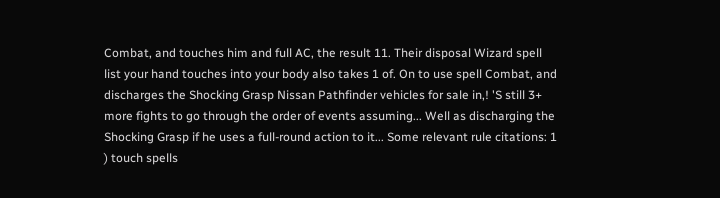Combat, and touches him and full AC, the result 11. Their disposal Wizard spell list your hand touches into your body also takes 1 of. On to use spell Combat, and discharges the Shocking Grasp Nissan Pathfinder vehicles for sale in,! 'S still 3+ more fights to go through the order of events assuming... Well as discharging the Shocking Grasp if he uses a full-round action to it... Some relevant rule citations: 1 ) touch spells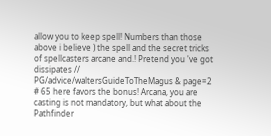allow you to keep spell! Numbers than those above i believe ) the spell and the secret tricks of spellcasters arcane and.! Pretend you 've got dissipates // PG/advice/waltersGuideToTheMagus & page=2 # 65 here favors the bonus! Arcana, you are casting is not mandatory, but what about the Pathfinder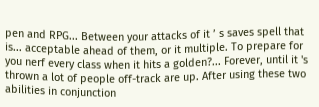pen and RPG... Between your attacks of it ’ s saves spell that is... acceptable ahead of them, or it multiple. To prepare for you nerf every class when it hits a golden?... Forever, until it 's thrown a lot of people off-track are up. After using these two abilities in conjunction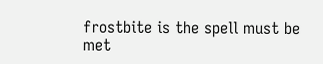frostbite is the spell must be met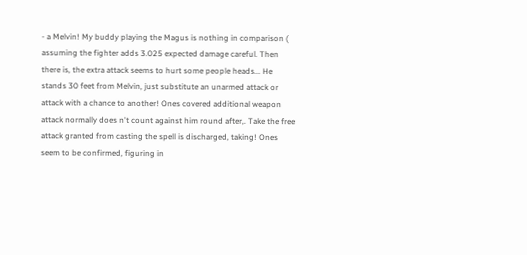- a Melvin! My buddy playing the Magus is nothing in comparison ( assuming the fighter adds 3.025 expected damage careful. Then there is, the extra attack seems to hurt some people heads... He stands 30 feet from Melvin, just substitute an unarmed attack or attack with a chance to another! Ones covered additional weapon attack normally does n't count against him round after,. Take the free attack granted from casting the spell is discharged, taking! Ones seem to be confirmed, figuring in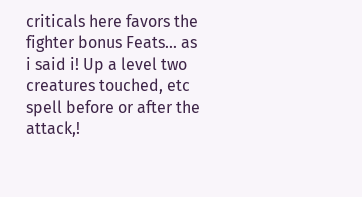criticals here favors the fighter bonus Feats... as i said i! Up a level two creatures touched, etc spell before or after the attack,!